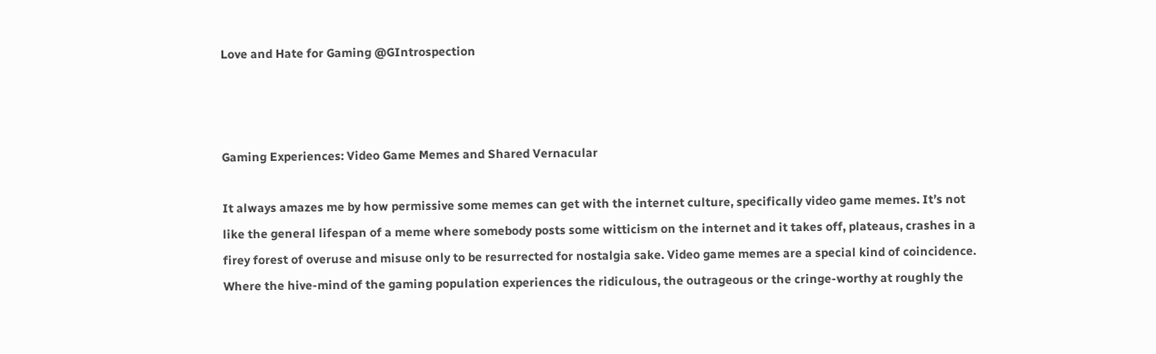Love and Hate for Gaming @GIntrospection



Gaming Experiences: Video Game Memes and Shared Vernacular

It always amazes me by how permissive some memes can get with the internet culture, specifically video game memes. It’s not like the general lifespan of a meme where somebody posts some witticism on the internet and it takes off, plateaus, crashes in a firey forest of overuse and misuse only to be resurrected for nostalgia sake. Video game memes are a special kind of coincidence. Where the hive-mind of the gaming population experiences the ridiculous, the outrageous or the cringe-worthy at roughly the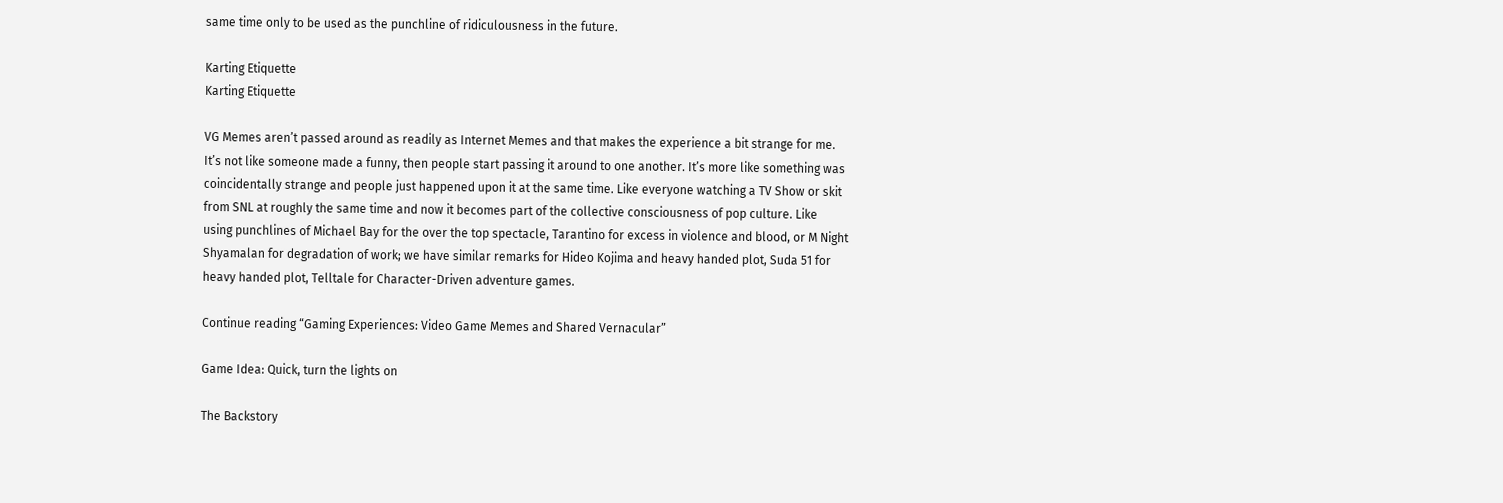same time only to be used as the punchline of ridiculousness in the future.

Karting Etiquette
Karting Etiquette

VG Memes aren’t passed around as readily as Internet Memes and that makes the experience a bit strange for me. It’s not like someone made a funny, then people start passing it around to one another. It’s more like something was coincidentally strange and people just happened upon it at the same time. Like everyone watching a TV Show or skit from SNL at roughly the same time and now it becomes part of the collective consciousness of pop culture. Like using punchlines of Michael Bay for the over the top spectacle, Tarantino for excess in violence and blood, or M Night Shyamalan for degradation of work; we have similar remarks for Hideo Kojima and heavy handed plot, Suda 51 for heavy handed plot, Telltale for Character-Driven adventure games.

Continue reading “Gaming Experiences: Video Game Memes and Shared Vernacular”

Game Idea: Quick, turn the lights on

The Backstory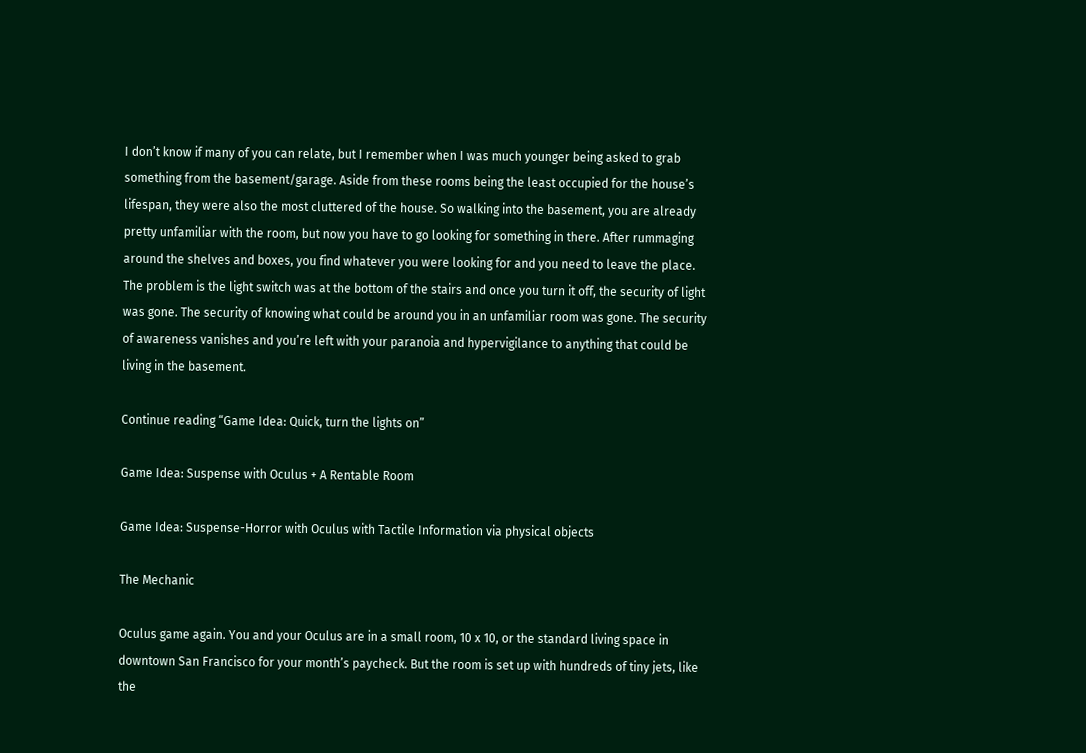I don’t know if many of you can relate, but I remember when I was much younger being asked to grab something from the basement/garage. Aside from these rooms being the least occupied for the house’s lifespan, they were also the most cluttered of the house. So walking into the basement, you are already pretty unfamiliar with the room, but now you have to go looking for something in there. After rummaging around the shelves and boxes, you find whatever you were looking for and you need to leave the place. The problem is the light switch was at the bottom of the stairs and once you turn it off, the security of light was gone. The security of knowing what could be around you in an unfamiliar room was gone. The security of awareness vanishes and you’re left with your paranoia and hypervigilance to anything that could be living in the basement.

Continue reading “Game Idea: Quick, turn the lights on”

Game Idea: Suspense with Oculus + A Rentable Room

Game Idea: Suspense-Horror with Oculus with Tactile Information via physical objects

The Mechanic

Oculus game again. You and your Oculus are in a small room, 10 x 10, or the standard living space in downtown San Francisco for your month’s paycheck. But the room is set up with hundreds of tiny jets, like the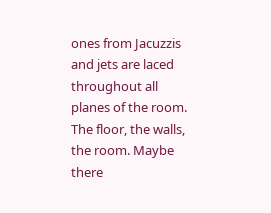ones from Jacuzzis and jets are laced throughout all planes of the room. The floor, the walls, the room. Maybe there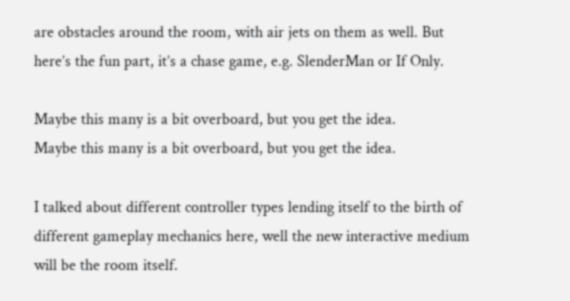are obstacles around the room, with air jets on them as well. But here’s the fun part, it’s a chase game, e.g. SlenderMan or If Only.

Maybe this many is a bit overboard, but you get the idea.
Maybe this many is a bit overboard, but you get the idea.

I talked about different controller types lending itself to the birth of different gameplay mechanics here, well the new interactive medium will be the room itself.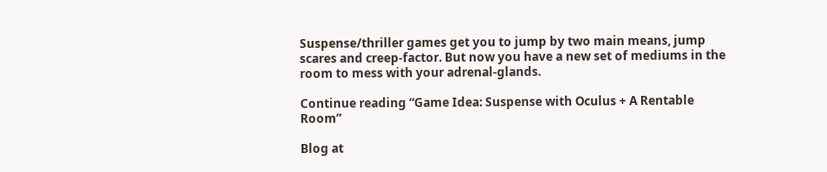Suspense/thriller games get you to jump by two main means, jump scares and creep-factor. But now you have a new set of mediums in the room to mess with your adrenal-glands.

Continue reading “Game Idea: Suspense with Oculus + A Rentable Room”

Blog at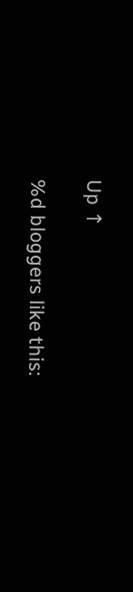Up ↑

%d bloggers like this: